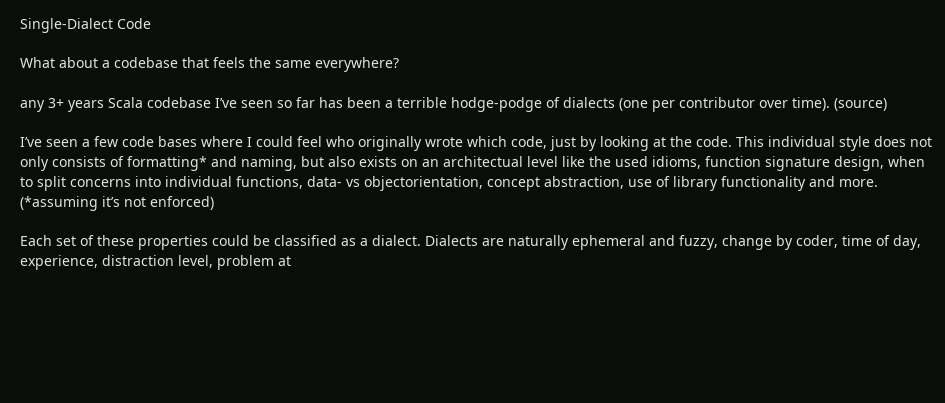Single-Dialect Code

What about a codebase that feels the same everywhere?

any 3+ years Scala codebase I’ve seen so far has been a terrible hodge-podge of dialects (one per contributor over time). (source)

I’ve seen a few code bases where I could feel who originally wrote which code, just by looking at the code. This individual style does not only consists of formatting* and naming, but also exists on an architectual level like the used idioms, function signature design, when to split concerns into individual functions, data- vs objectorientation, concept abstraction, use of library functionality and more. (*assuming it’s not enforced)

Each set of these properties could be classified as a dialect. Dialects are naturally ephemeral and fuzzy, change by coder, time of day, experience, distraction level, problem at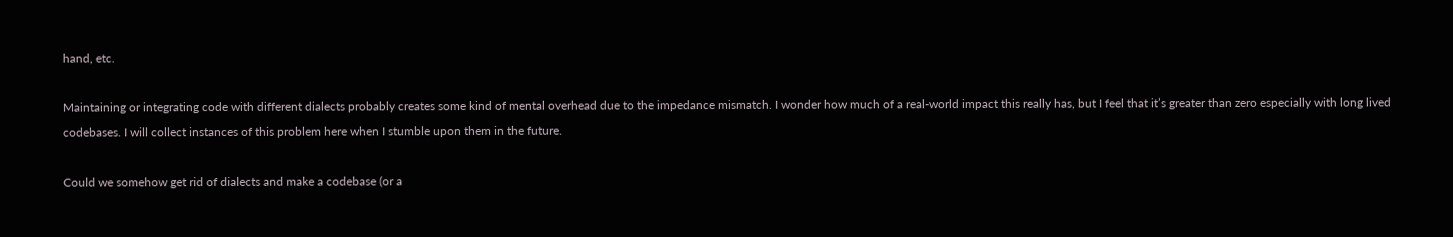hand, etc.

Maintaining or integrating code with different dialects probably creates some kind of mental overhead due to the impedance mismatch. I wonder how much of a real-world impact this really has, but I feel that it’s greater than zero especially with long lived codebases. I will collect instances of this problem here when I stumble upon them in the future.

Could we somehow get rid of dialects and make a codebase (or a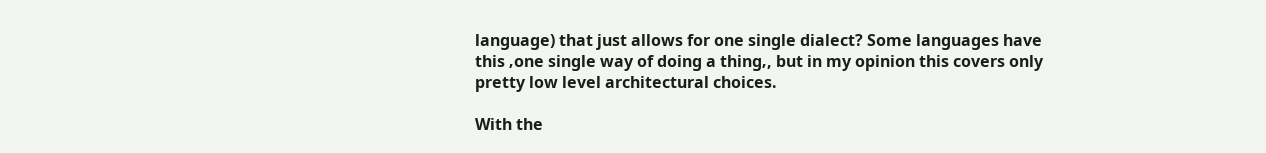language) that just allows for one single dialect? Some languages have this ‚one single way of doing a thing‚, but in my opinion this covers only pretty low level architectural choices.

With the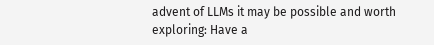advent of LLMs it may be possible and worth exploring: Have a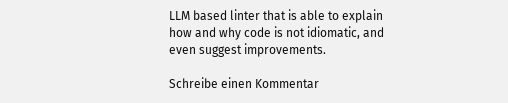LLM based linter that is able to explain how and why code is not idiomatic, and even suggest improvements.

Schreibe einen Kommentar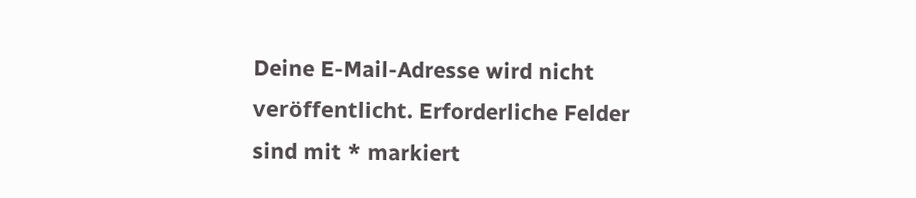Deine E-Mail-Adresse wird nicht veröffentlicht. Erforderliche Felder sind mit * markiert